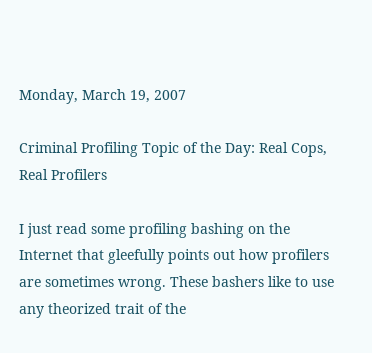Monday, March 19, 2007

Criminal Profiling Topic of the Day: Real Cops, Real Profilers

I just read some profiling bashing on the Internet that gleefully points out how profilers are sometimes wrong. These bashers like to use any theorized trait of the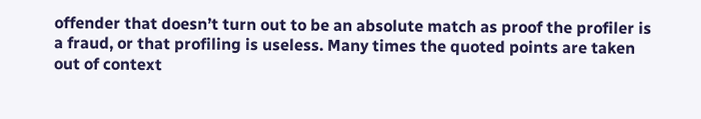offender that doesn’t turn out to be an absolute match as proof the profiler is a fraud, or that profiling is useless. Many times the quoted points are taken out of context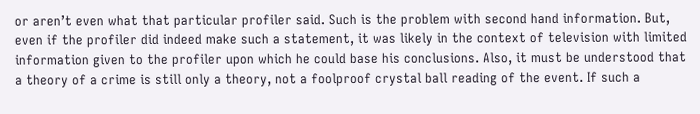or aren’t even what that particular profiler said. Such is the problem with second hand information. But, even if the profiler did indeed make such a statement, it was likely in the context of television with limited information given to the profiler upon which he could base his conclusions. Also, it must be understood that a theory of a crime is still only a theory, not a foolproof crystal ball reading of the event. If such a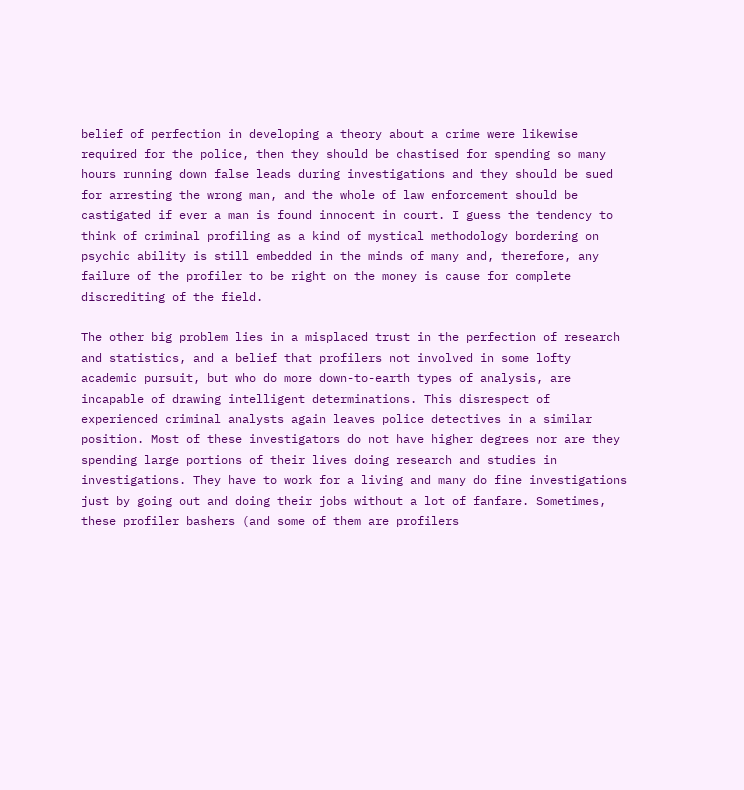belief of perfection in developing a theory about a crime were likewise required for the police, then they should be chastised for spending so many hours running down false leads during investigations and they should be sued for arresting the wrong man, and the whole of law enforcement should be castigated if ever a man is found innocent in court. I guess the tendency to think of criminal profiling as a kind of mystical methodology bordering on psychic ability is still embedded in the minds of many and, therefore, any failure of the profiler to be right on the money is cause for complete discrediting of the field.

The other big problem lies in a misplaced trust in the perfection of research and statistics, and a belief that profilers not involved in some lofty academic pursuit, but who do more down-to-earth types of analysis, are incapable of drawing intelligent determinations. This disrespect of experienced criminal analysts again leaves police detectives in a similar position. Most of these investigators do not have higher degrees nor are they spending large portions of their lives doing research and studies in investigations. They have to work for a living and many do fine investigations just by going out and doing their jobs without a lot of fanfare. Sometimes, these profiler bashers (and some of them are profilers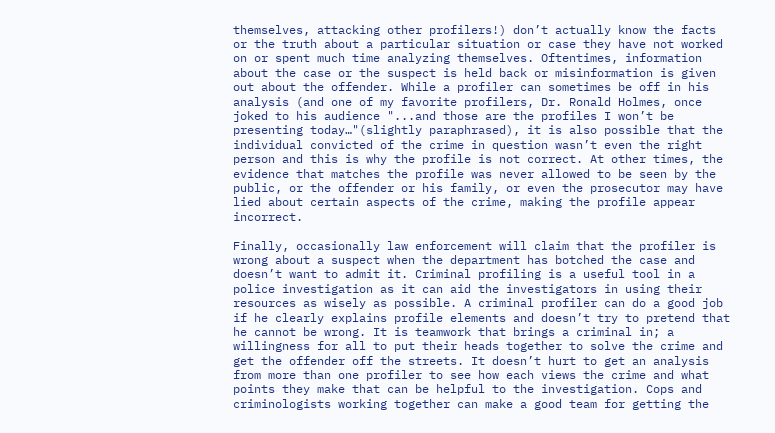themselves, attacking other profilers!) don’t actually know the facts or the truth about a particular situation or case they have not worked on or spent much time analyzing themselves. Oftentimes, information about the case or the suspect is held back or misinformation is given out about the offender. While a profiler can sometimes be off in his analysis (and one of my favorite profilers, Dr. Ronald Holmes, once joked to his audience "...and those are the profiles I won’t be presenting today…"(slightly paraphrased), it is also possible that the individual convicted of the crime in question wasn’t even the right person and this is why the profile is not correct. At other times, the evidence that matches the profile was never allowed to be seen by the public, or the offender or his family, or even the prosecutor may have lied about certain aspects of the crime, making the profile appear incorrect.

Finally, occasionally law enforcement will claim that the profiler is wrong about a suspect when the department has botched the case and doesn’t want to admit it. Criminal profiling is a useful tool in a police investigation as it can aid the investigators in using their resources as wisely as possible. A criminal profiler can do a good job if he clearly explains profile elements and doesn’t try to pretend that he cannot be wrong. It is teamwork that brings a criminal in; a willingness for all to put their heads together to solve the crime and get the offender off the streets. It doesn’t hurt to get an analysis from more than one profiler to see how each views the crime and what points they make that can be helpful to the investigation. Cops and criminologists working together can make a good team for getting the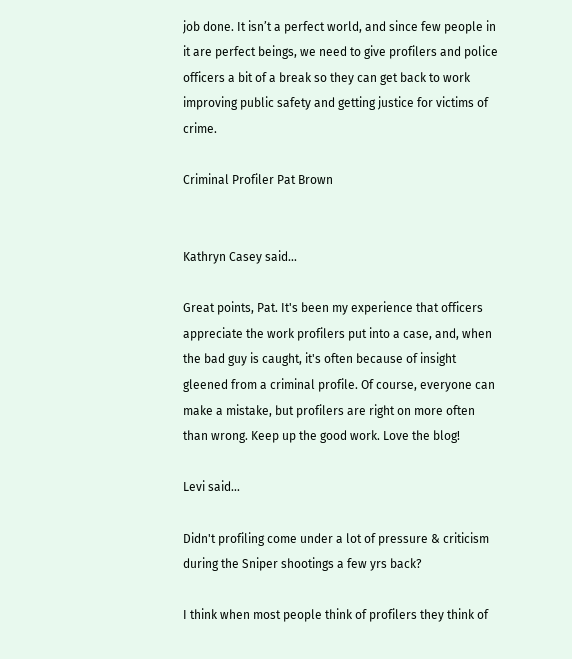job done. It isn’t a perfect world, and since few people in it are perfect beings, we need to give profilers and police officers a bit of a break so they can get back to work improving public safety and getting justice for victims of crime.

Criminal Profiler Pat Brown


Kathryn Casey said...

Great points, Pat. It's been my experience that officers appreciate the work profilers put into a case, and, when the bad guy is caught, it's often because of insight gleened from a criminal profile. Of course, everyone can make a mistake, but profilers are right on more often than wrong. Keep up the good work. Love the blog!

Levi said...

Didn't profiling come under a lot of pressure & criticism during the Sniper shootings a few yrs back?

I think when most people think of profilers they think of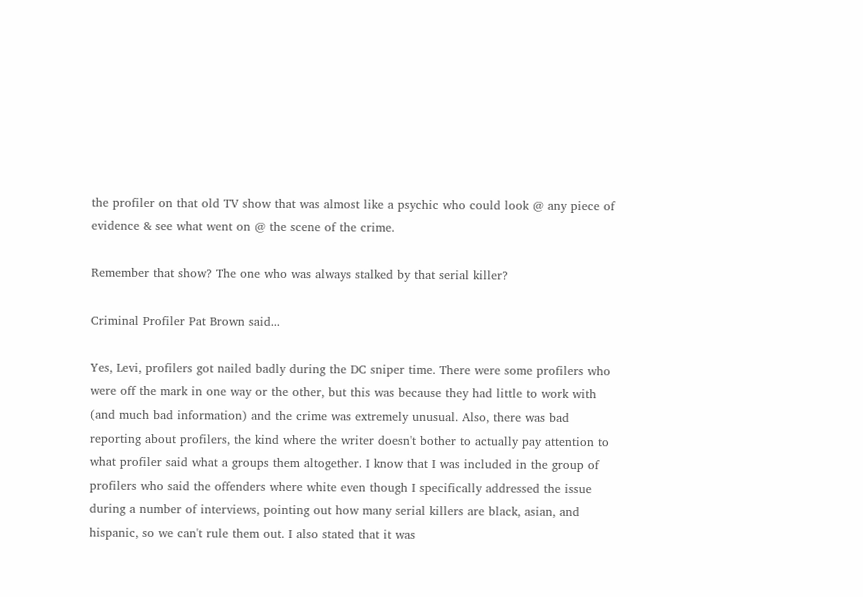the profiler on that old TV show that was almost like a psychic who could look @ any piece of evidence & see what went on @ the scene of the crime.

Remember that show? The one who was always stalked by that serial killer?

Criminal Profiler Pat Brown said...

Yes, Levi, profilers got nailed badly during the DC sniper time. There were some profilers who were off the mark in one way or the other, but this was because they had little to work with (and much bad information) and the crime was extremely unusual. Also, there was bad reporting about profilers, the kind where the writer doesn't bother to actually pay attention to what profiler said what a groups them altogether. I know that I was included in the group of profilers who said the offenders where white even though I specifically addressed the issue during a number of interviews, pointing out how many serial killers are black, asian, and hispanic, so we can't rule them out. I also stated that it was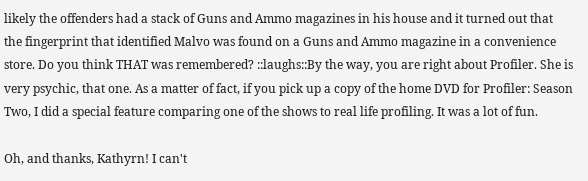likely the offenders had a stack of Guns and Ammo magazines in his house and it turned out that the fingerprint that identified Malvo was found on a Guns and Ammo magazine in a convenience store. Do you think THAT was remembered? ::laughs::By the way, you are right about Profiler. She is very psychic, that one. As a matter of fact, if you pick up a copy of the home DVD for Profiler: Season Two, I did a special feature comparing one of the shows to real life profiling. It was a lot of fun.

Oh, and thanks, Kathyrn! I can't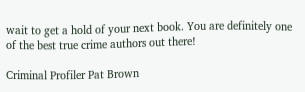wait to get a hold of your next book. You are definitely one of the best true crime authors out there!

Criminal Profiler Pat Brown